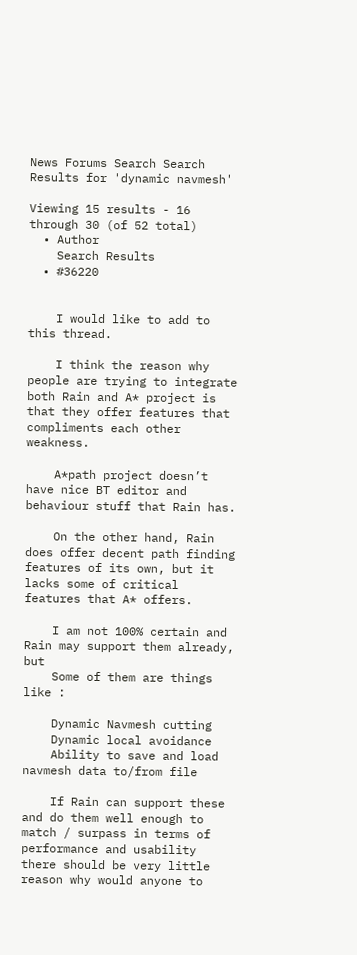News Forums Search Search Results for 'dynamic navmesh'

Viewing 15 results - 16 through 30 (of 52 total)
  • Author
    Search Results
  • #36220


    I would like to add to this thread.

    I think the reason why people are trying to integrate both Rain and A* project is that they offer features that compliments each other weakness.

    A*path project doesn’t have nice BT editor and behaviour stuff that Rain has.

    On the other hand, Rain does offer decent path finding features of its own, but it lacks some of critical features that A* offers.

    I am not 100% certain and Rain may support them already, but
    Some of them are things like :

    Dynamic Navmesh cutting
    Dynamic local avoidance
    Ability to save and load navmesh data to/from file

    If Rain can support these and do them well enough to match / surpass in terms of performance and usability there should be very little reason why would anyone to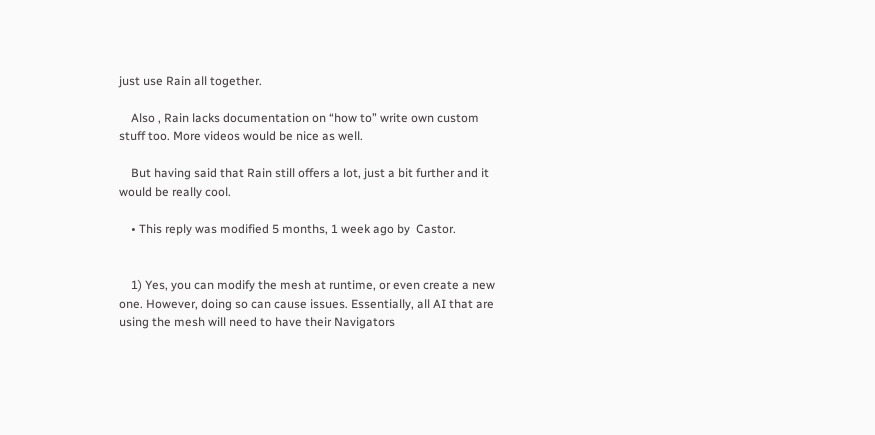just use Rain all together.

    Also , Rain lacks documentation on “how to” write own custom stuff too. More videos would be nice as well.

    But having said that Rain still offers a lot, just a bit further and it would be really cool.

    • This reply was modified 5 months, 1 week ago by  Castor.


    1) Yes, you can modify the mesh at runtime, or even create a new one. However, doing so can cause issues. Essentially, all AI that are using the mesh will need to have their Navigators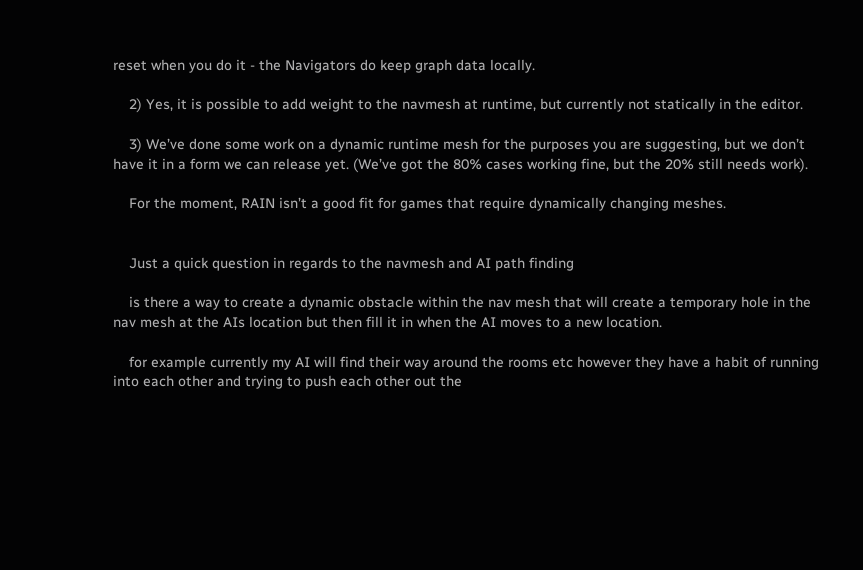reset when you do it - the Navigators do keep graph data locally.

    2) Yes, it is possible to add weight to the navmesh at runtime, but currently not statically in the editor.

    3) We’ve done some work on a dynamic runtime mesh for the purposes you are suggesting, but we don’t have it in a form we can release yet. (We’ve got the 80% cases working fine, but the 20% still needs work).

    For the moment, RAIN isn’t a good fit for games that require dynamically changing meshes.


    Just a quick question in regards to the navmesh and AI path finding

    is there a way to create a dynamic obstacle within the nav mesh that will create a temporary hole in the nav mesh at the AIs location but then fill it in when the AI moves to a new location.

    for example currently my AI will find their way around the rooms etc however they have a habit of running into each other and trying to push each other out the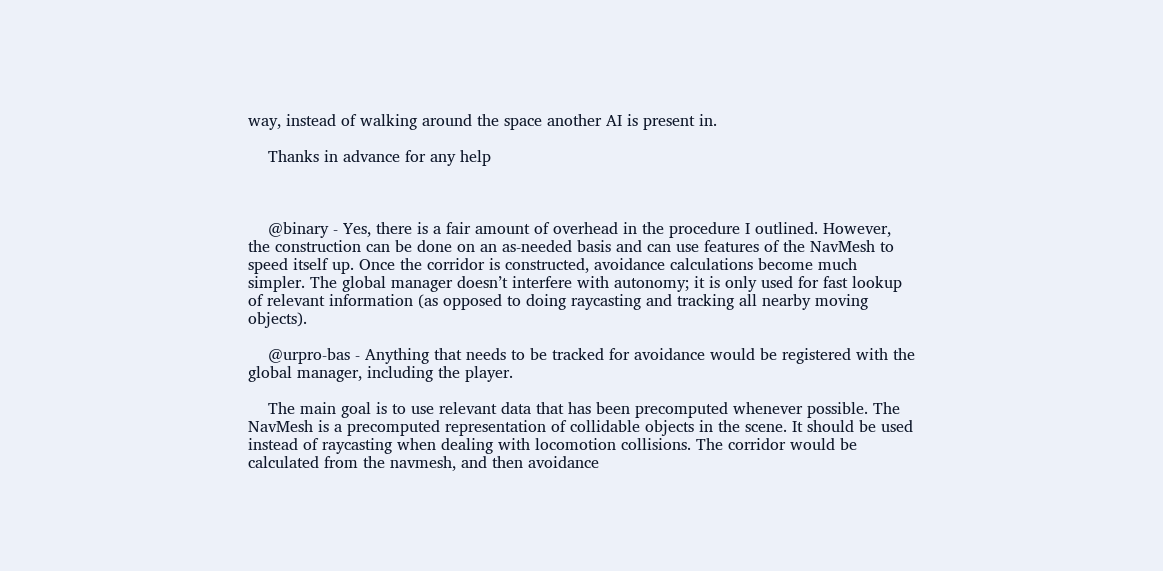way, instead of walking around the space another AI is present in.

    Thanks in advance for any help



    @binary - Yes, there is a fair amount of overhead in the procedure I outlined. However, the construction can be done on an as-needed basis and can use features of the NavMesh to speed itself up. Once the corridor is constructed, avoidance calculations become much simpler. The global manager doesn’t interfere with autonomy; it is only used for fast lookup of relevant information (as opposed to doing raycasting and tracking all nearby moving objects).

    @urpro-bas - Anything that needs to be tracked for avoidance would be registered with the global manager, including the player.

    The main goal is to use relevant data that has been precomputed whenever possible. The NavMesh is a precomputed representation of collidable objects in the scene. It should be used instead of raycasting when dealing with locomotion collisions. The corridor would be calculated from the navmesh, and then avoidance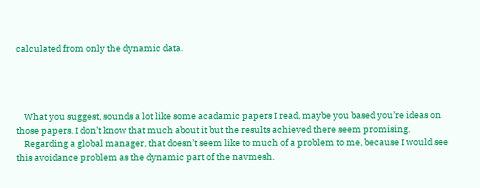calculated from only the dynamic data.




    What you suggest, sounds a lot like some acadamic papers I read, maybe you based you’re ideas on those papers. I don’t know that much about it but the results achieved there seem promising.
    Regarding a global manager, that doesn’t seem like to much of a problem to me, because I would see this avoidance problem as the dynamic part of the navmesh.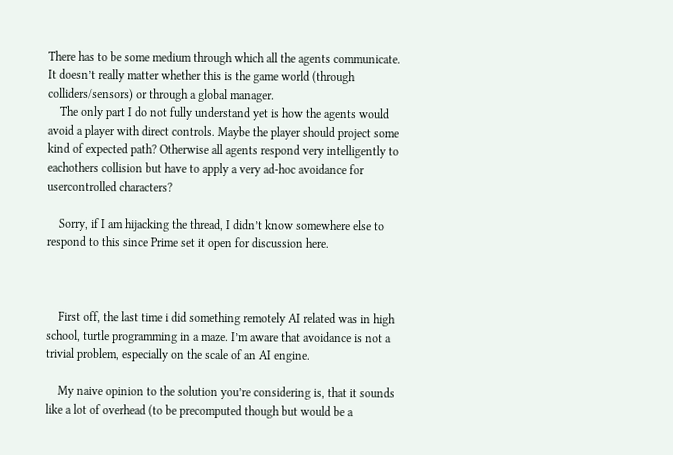There has to be some medium through which all the agents communicate. It doesn’t really matter whether this is the game world (through colliders/sensors) or through a global manager.
    The only part I do not fully understand yet is how the agents would avoid a player with direct controls. Maybe the player should project some kind of expected path? Otherwise all agents respond very intelligently to eachothers collision but have to apply a very ad-hoc avoidance for usercontrolled characters?

    Sorry, if I am hijacking the thread, I didn’t know somewhere else to respond to this since Prime set it open for discussion here.



    First off, the last time i did something remotely AI related was in high school, turtle programming in a maze. I’m aware that avoidance is not a trivial problem, especially on the scale of an AI engine.

    My naive opinion to the solution you’re considering is, that it sounds like a lot of overhead (to be precomputed though but would be a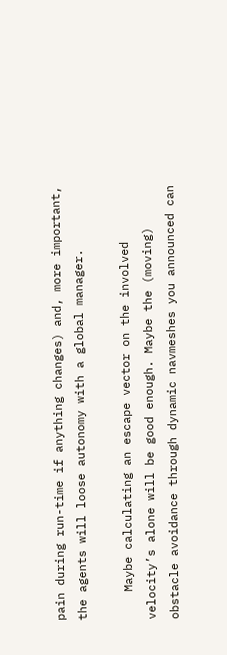pain during run-time if anything changes) and, more important, the agents will loose autonomy with a global manager.

    Maybe calculating an escape vector on the involved velocity’s alone will be good enough. Maybe the (moving) obstacle avoidance through dynamic navmeshes you announced can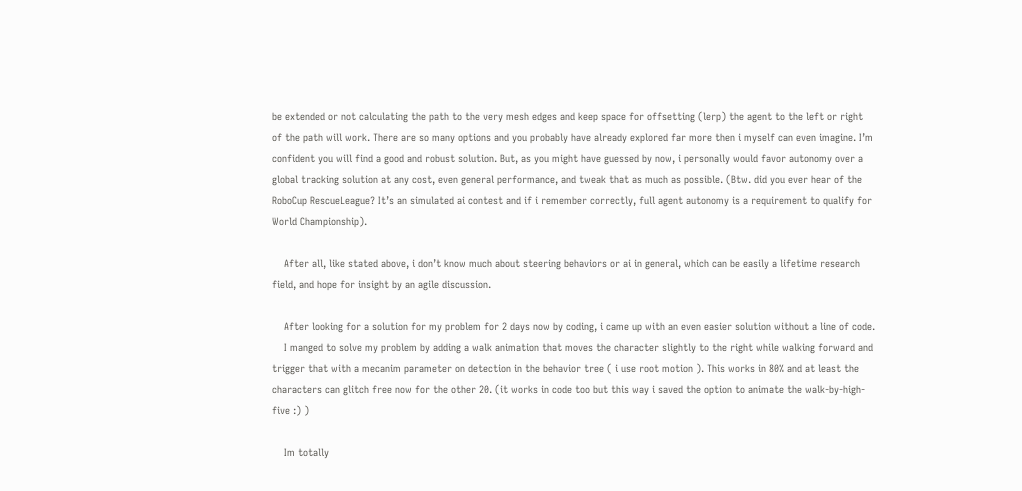be extended or not calculating the path to the very mesh edges and keep space for offsetting (lerp) the agent to the left or right of the path will work. There are so many options and you probably have already explored far more then i myself can even imagine. I’m confident you will find a good and robust solution. But, as you might have guessed by now, i personally would favor autonomy over a global tracking solution at any cost, even general performance, and tweak that as much as possible. (Btw. did you ever hear of the RoboCup RescueLeague? It’s an simulated ai contest and if i remember correctly, full agent autonomy is a requirement to qualify for World Championship).

    After all, like stated above, i don’t know much about steering behaviors or ai in general, which can be easily a lifetime research field, and hope for insight by an agile discussion.

    After looking for a solution for my problem for 2 days now by coding, i came up with an even easier solution without a line of code.
    I manged to solve my problem by adding a walk animation that moves the character slightly to the right while walking forward and trigger that with a mecanim parameter on detection in the behavior tree ( i use root motion ). This works in 80% and at least the characters can glitch free now for the other 20. (it works in code too but this way i saved the option to animate the walk-by-high-five :) )

    Im totally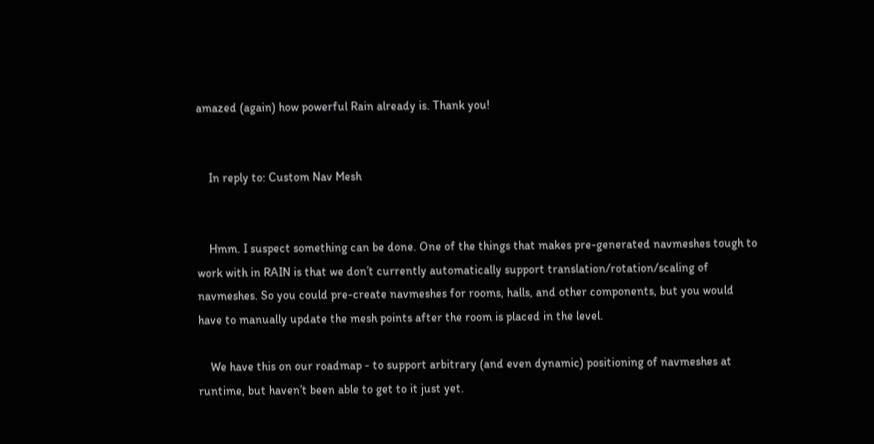amazed (again) how powerful Rain already is. Thank you!


    In reply to: Custom Nav Mesh


    Hmm. I suspect something can be done. One of the things that makes pre-generated navmeshes tough to work with in RAIN is that we don’t currently automatically support translation/rotation/scaling of navmeshes. So you could pre-create navmeshes for rooms, halls, and other components, but you would have to manually update the mesh points after the room is placed in the level.

    We have this on our roadmap - to support arbitrary (and even dynamic) positioning of navmeshes at runtime, but haven’t been able to get to it just yet.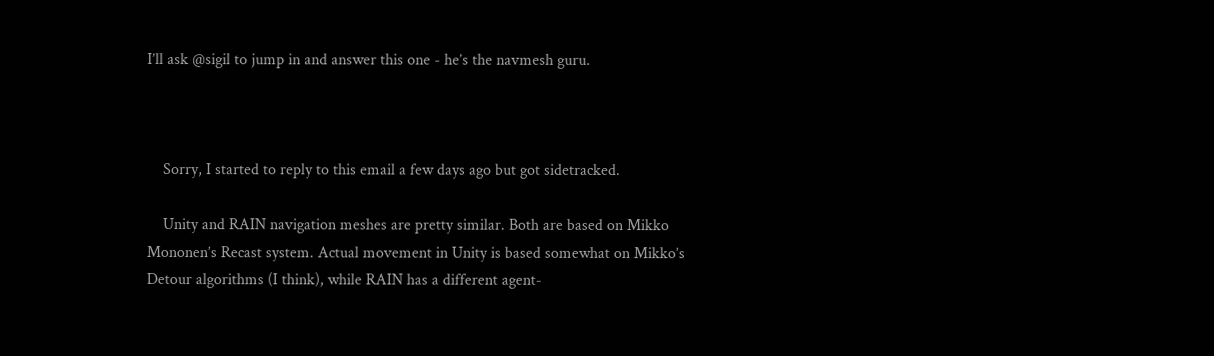I’ll ask @sigil to jump in and answer this one - he’s the navmesh guru.



    Sorry, I started to reply to this email a few days ago but got sidetracked.

    Unity and RAIN navigation meshes are pretty similar. Both are based on Mikko Mononen’s Recast system. Actual movement in Unity is based somewhat on Mikko’s Detour algorithms (I think), while RAIN has a different agent-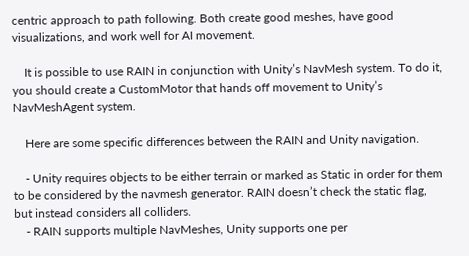centric approach to path following. Both create good meshes, have good visualizations, and work well for AI movement.

    It is possible to use RAIN in conjunction with Unity’s NavMesh system. To do it, you should create a CustomMotor that hands off movement to Unity’s NavMeshAgent system.

    Here are some specific differences between the RAIN and Unity navigation.

    - Unity requires objects to be either terrain or marked as Static in order for them to be considered by the navmesh generator. RAIN doesn’t check the static flag, but instead considers all colliders.
    - RAIN supports multiple NavMeshes, Unity supports one per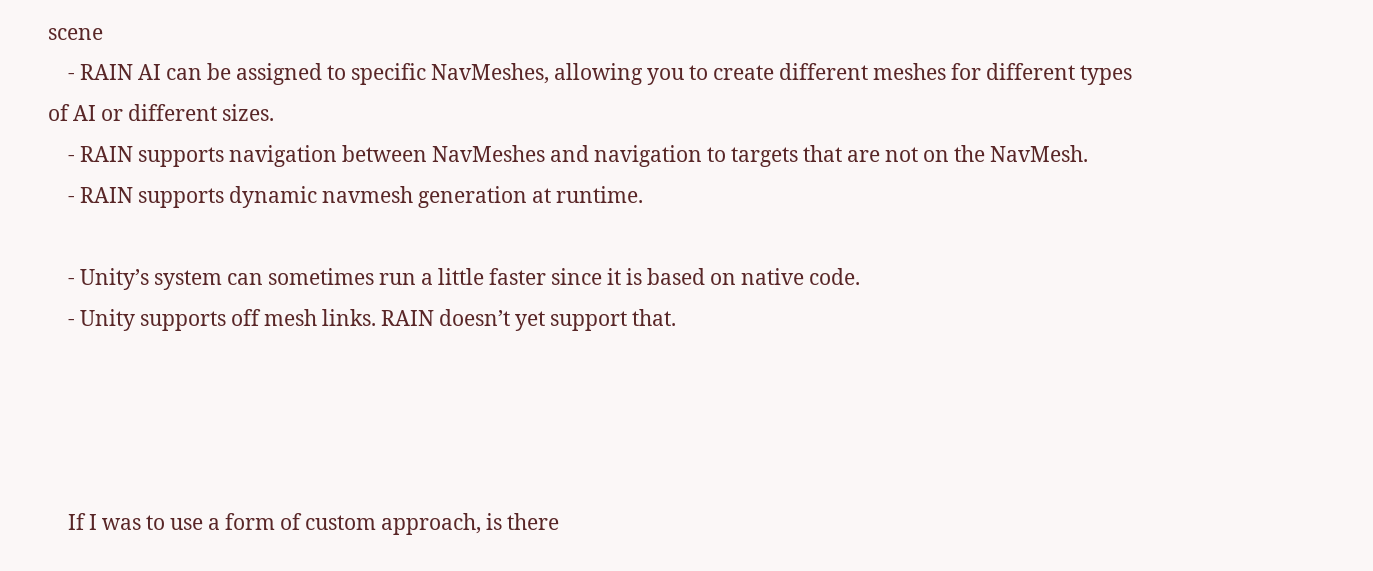scene
    - RAIN AI can be assigned to specific NavMeshes, allowing you to create different meshes for different types of AI or different sizes.
    - RAIN supports navigation between NavMeshes and navigation to targets that are not on the NavMesh.
    - RAIN supports dynamic navmesh generation at runtime.

    - Unity’s system can sometimes run a little faster since it is based on native code.
    - Unity supports off mesh links. RAIN doesn’t yet support that.




    If I was to use a form of custom approach, is there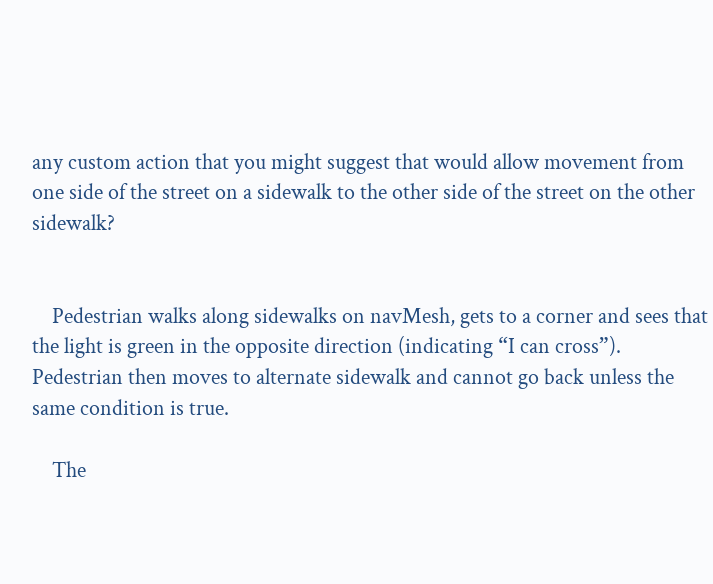any custom action that you might suggest that would allow movement from one side of the street on a sidewalk to the other side of the street on the other sidewalk?


    Pedestrian walks along sidewalks on navMesh, gets to a corner and sees that the light is green in the opposite direction (indicating “I can cross”). Pedestrian then moves to alternate sidewalk and cannot go back unless the same condition is true.

    The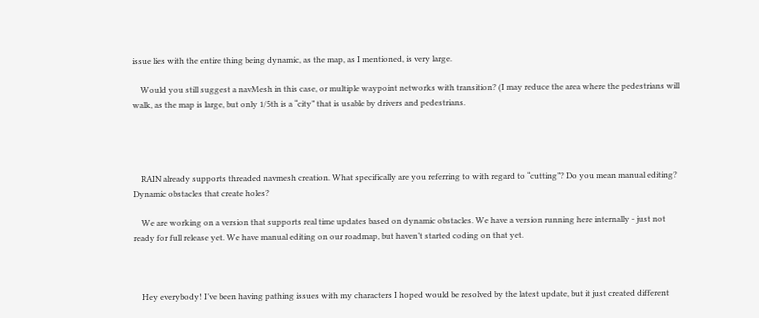issue lies with the entire thing being dynamic, as the map, as I mentioned, is very large.

    Would you still suggest a navMesh in this case, or multiple waypoint networks with transition? (I may reduce the area where the pedestrians will walk, as the map is large, but only 1/5th is a “city” that is usable by drivers and pedestrians.




    RAIN already supports threaded navmesh creation. What specifically are you referring to with regard to “cutting”? Do you mean manual editing? Dynamic obstacles that create holes?

    We are working on a version that supports real time updates based on dynamic obstacles. We have a version running here internally - just not ready for full release yet. We have manual editing on our roadmap, but haven’t started coding on that yet.



    Hey everybody! I’ve been having pathing issues with my characters I hoped would be resolved by the latest update, but it just created different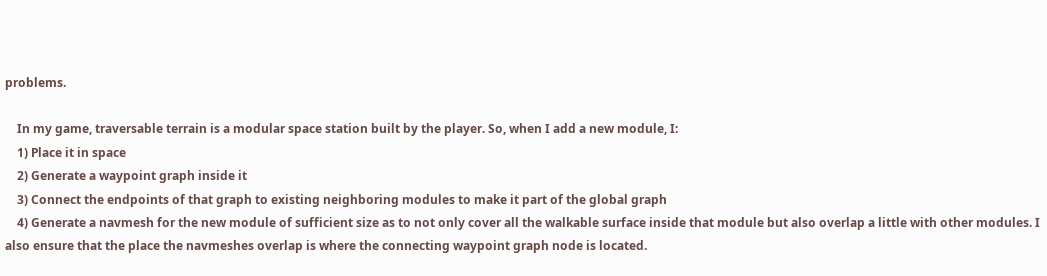problems.

    In my game, traversable terrain is a modular space station built by the player. So, when I add a new module, I:
    1) Place it in space
    2) Generate a waypoint graph inside it
    3) Connect the endpoints of that graph to existing neighboring modules to make it part of the global graph
    4) Generate a navmesh for the new module of sufficient size as to not only cover all the walkable surface inside that module but also overlap a little with other modules. I also ensure that the place the navmeshes overlap is where the connecting waypoint graph node is located.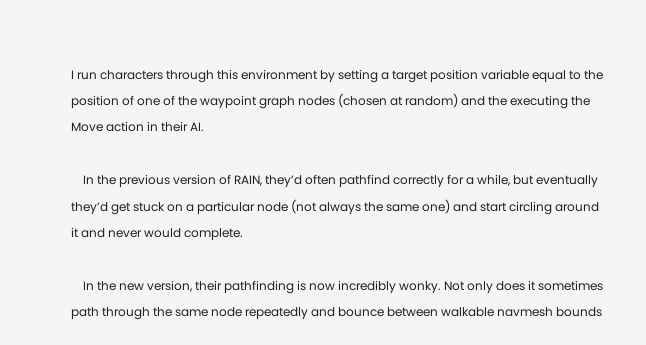I run characters through this environment by setting a target position variable equal to the position of one of the waypoint graph nodes (chosen at random) and the executing the Move action in their AI.

    In the previous version of RAIN, they’d often pathfind correctly for a while, but eventually they’d get stuck on a particular node (not always the same one) and start circling around it and never would complete.

    In the new version, their pathfinding is now incredibly wonky. Not only does it sometimes path through the same node repeatedly and bounce between walkable navmesh bounds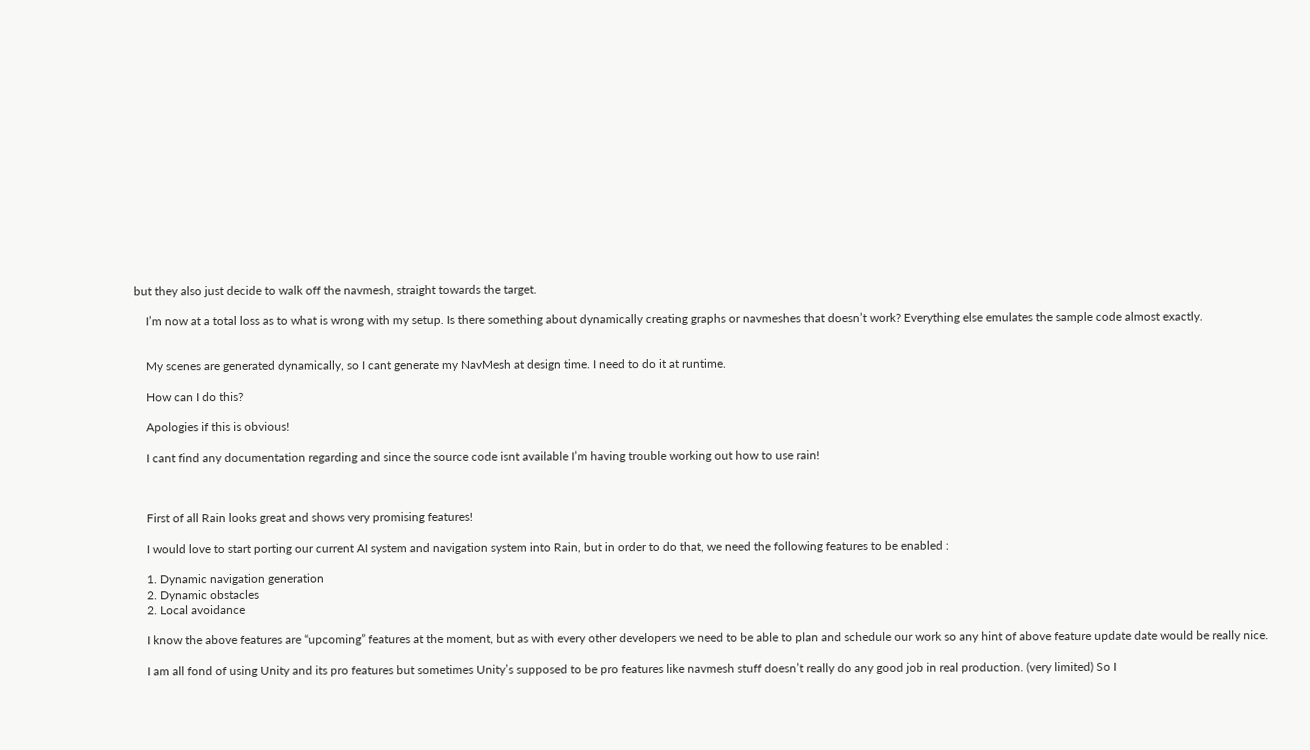but they also just decide to walk off the navmesh, straight towards the target.

    I’m now at a total loss as to what is wrong with my setup. Is there something about dynamically creating graphs or navmeshes that doesn’t work? Everything else emulates the sample code almost exactly.


    My scenes are generated dynamically, so I cant generate my NavMesh at design time. I need to do it at runtime.

    How can I do this?

    Apologies if this is obvious!

    I cant find any documentation regarding and since the source code isnt available I’m having trouble working out how to use rain!



    First of all Rain looks great and shows very promising features!

    I would love to start porting our current AI system and navigation system into Rain, but in order to do that, we need the following features to be enabled :

    1. Dynamic navigation generation
    2. Dynamic obstacles
    2. Local avoidance

    I know the above features are “upcoming” features at the moment, but as with every other developers we need to be able to plan and schedule our work so any hint of above feature update date would be really nice.

    I am all fond of using Unity and its pro features but sometimes Unity’s supposed to be pro features like navmesh stuff doesn’t really do any good job in real production. (very limited) So I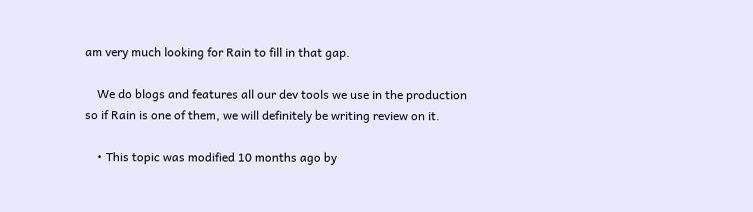am very much looking for Rain to fill in that gap.

    We do blogs and features all our dev tools we use in the production so if Rain is one of them, we will definitely be writing review on it.

    • This topic was modified 10 months ago by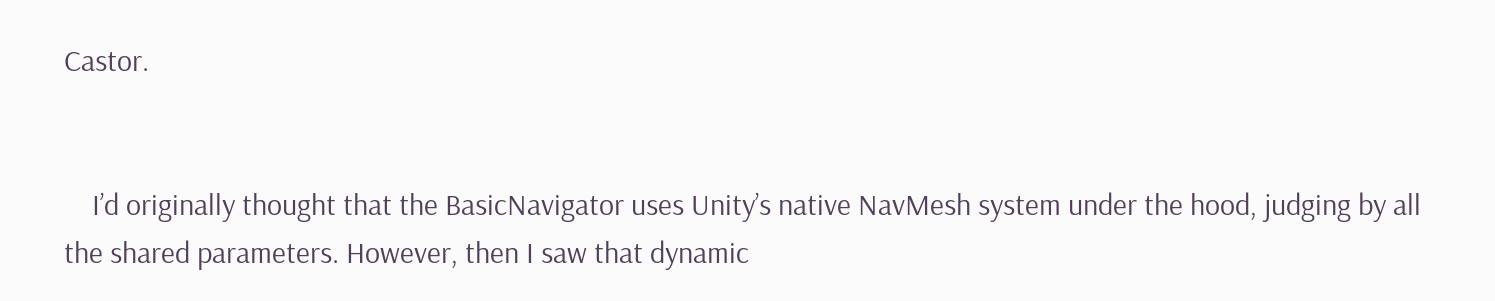Castor.


    I’d originally thought that the BasicNavigator uses Unity’s native NavMesh system under the hood, judging by all the shared parameters. However, then I saw that dynamic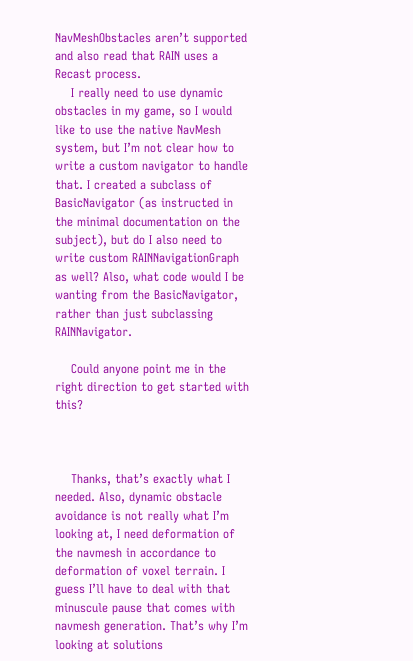NavMeshObstacles aren’t supported and also read that RAIN uses a Recast process.
    I really need to use dynamic obstacles in my game, so I would like to use the native NavMesh system, but I’m not clear how to write a custom navigator to handle that. I created a subclass of BasicNavigator (as instructed in the minimal documentation on the subject), but do I also need to write custom RAINNavigationGraph as well? Also, what code would I be wanting from the BasicNavigator, rather than just subclassing RAINNavigator.

    Could anyone point me in the right direction to get started with this?



    Thanks, that’s exactly what I needed. Also, dynamic obstacle avoidance is not really what I’m looking at, I need deformation of the navmesh in accordance to deformation of voxel terrain. I guess I’ll have to deal with that minuscule pause that comes with navmesh generation. That’s why I’m looking at solutions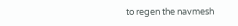to regen the navmesh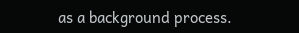as a background process.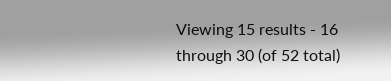Viewing 15 results - 16 through 30 (of 52 total)